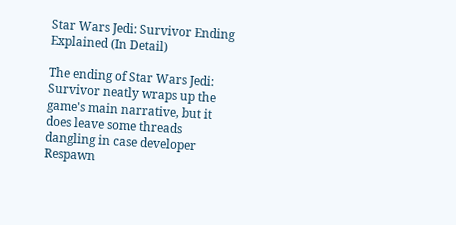Star Wars Jedi: Survivor Ending Explained (In Detail)

The ending of Star Wars Jedi: Survivor neatly wraps up the game's main narrative, but it does leave some threads dangling in case developer Respawn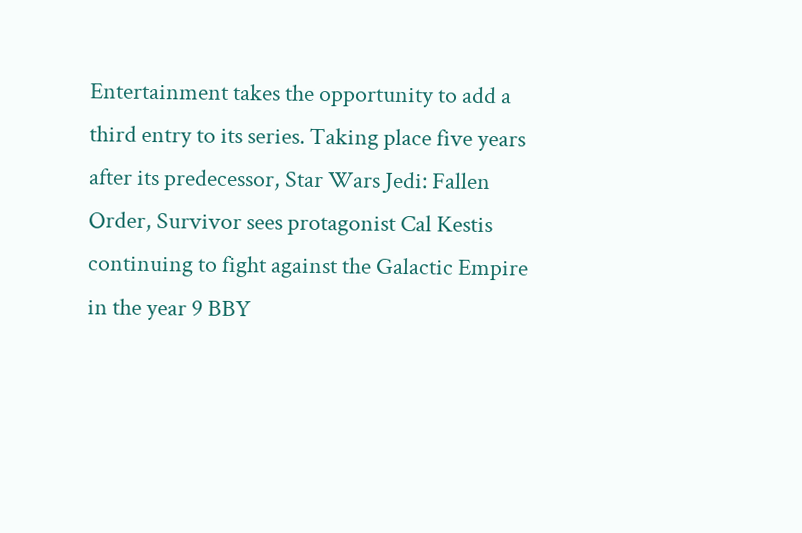Entertainment takes the opportunity to add a third entry to its series. Taking place five years after its predecessor, Star Wars Jedi: Fallen Order, Survivor sees protagonist Cal Kestis continuing to fight against the Galactic Empire in the year 9 BBY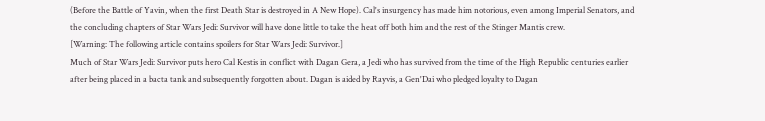(Before the Battle of Yavin, when the first Death Star is destroyed in A New Hope). Cal's insurgency has made him notorious, even among Imperial Senators, and the concluding chapters of Star Wars Jedi: Survivor will have done little to take the heat off both him and the rest of the Stinger Mantis crew.
[Warning: The following article contains spoilers for Star Wars Jedi: Survivor.]
Much of Star Wars Jedi: Survivor puts hero Cal Kestis in conflict with Dagan Gera, a Jedi who has survived from the time of the High Republic centuries earlier after being placed in a bacta tank and subsequently forgotten about. Dagan is aided by Rayvis, a Gen'Dai who pledged loyalty to Dagan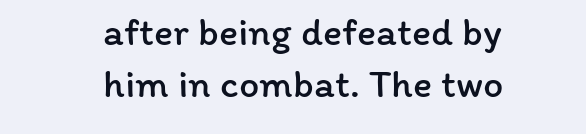after being defeated by him in combat. The two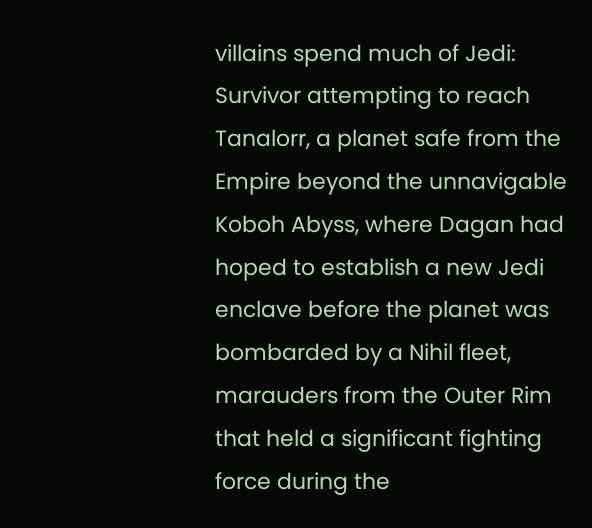villains spend much of Jedi: Survivor attempting to reach Tanalorr, a planet safe from the Empire beyond the unnavigable Koboh Abyss, where Dagan had hoped to establish a new Jedi enclave before the planet was bombarded by a Nihil fleet, marauders from the Outer Rim that held a significant fighting force during the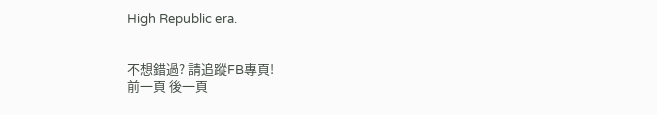High Republic era.


不想錯過? 請追蹤FB專頁!
前一頁 後一頁